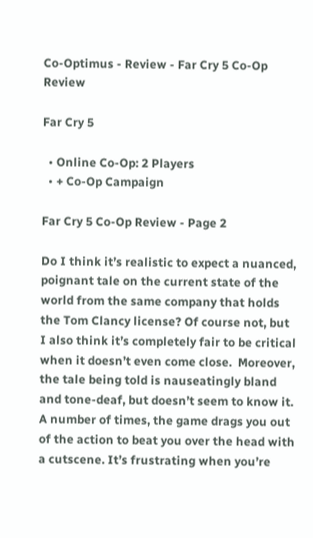Co-Optimus - Review - Far Cry 5 Co-Op Review

Far Cry 5

  • Online Co-Op: 2 Players
  • + Co-Op Campaign

Far Cry 5 Co-Op Review - Page 2

Do I think it’s realistic to expect a nuanced, poignant tale on the current state of the world from the same company that holds the Tom Clancy license? Of course not, but I also think it’s completely fair to be critical when it doesn’t even come close.  Moreover, the tale being told is nauseatingly bland and tone-deaf, but doesn’t seem to know it. A number of times, the game drags you out of the action to beat you over the head with a cutscene. It’s frustrating when you’re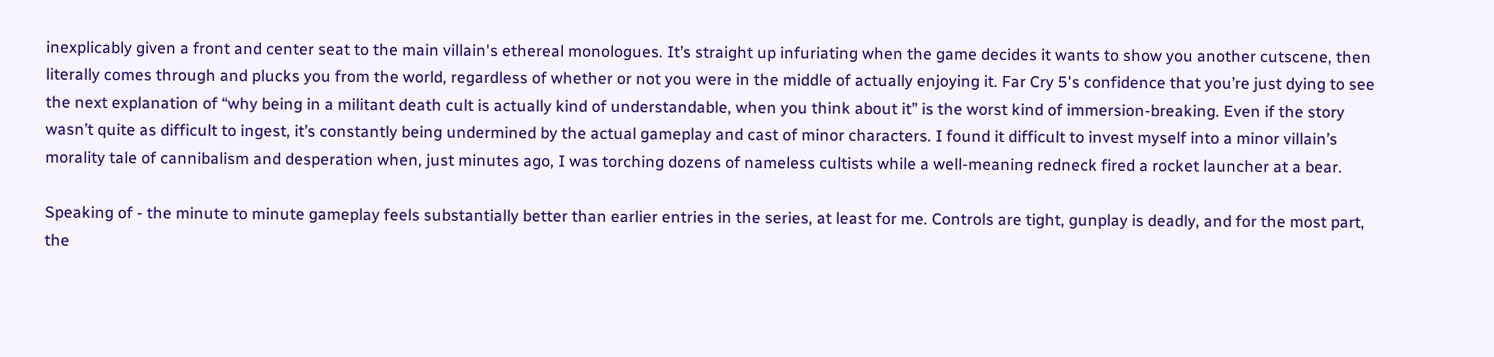inexplicably given a front and center seat to the main villain's ethereal monologues. It’s straight up infuriating when the game decides it wants to show you another cutscene, then literally comes through and plucks you from the world, regardless of whether or not you were in the middle of actually enjoying it. Far Cry 5's confidence that you’re just dying to see the next explanation of “why being in a militant death cult is actually kind of understandable, when you think about it” is the worst kind of immersion-breaking. Even if the story wasn’t quite as difficult to ingest, it’s constantly being undermined by the actual gameplay and cast of minor characters. I found it difficult to invest myself into a minor villain’s morality tale of cannibalism and desperation when, just minutes ago, I was torching dozens of nameless cultists while a well-meaning redneck fired a rocket launcher at a bear.

Speaking of - the minute to minute gameplay feels substantially better than earlier entries in the series, at least for me. Controls are tight, gunplay is deadly, and for the most part, the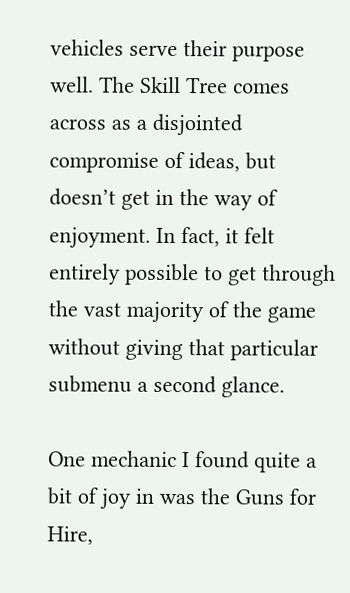vehicles serve their purpose well. The Skill Tree comes across as a disjointed compromise of ideas, but doesn’t get in the way of enjoyment. In fact, it felt entirely possible to get through the vast majority of the game without giving that particular submenu a second glance.

One mechanic I found quite a bit of joy in was the Guns for Hire,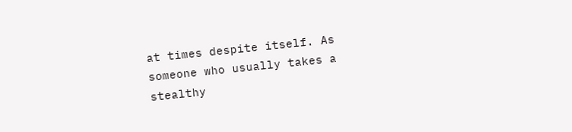at times despite itself. As someone who usually takes a stealthy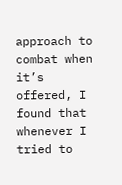approach to combat when it’s offered, I found that whenever I tried to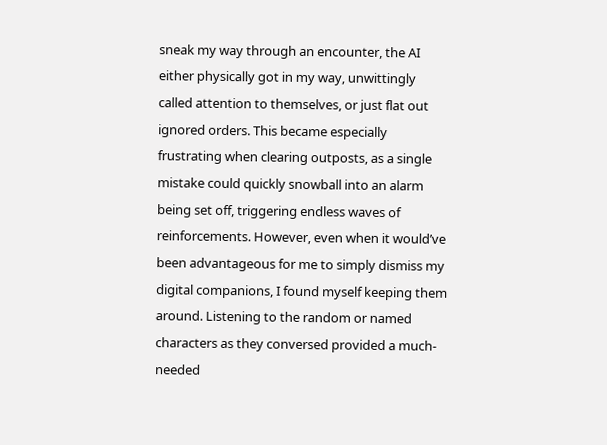sneak my way through an encounter, the AI either physically got in my way, unwittingly called attention to themselves, or just flat out ignored orders. This became especially frustrating when clearing outposts, as a single mistake could quickly snowball into an alarm being set off, triggering endless waves of reinforcements. However, even when it would’ve been advantageous for me to simply dismiss my digital companions, I found myself keeping them around. Listening to the random or named characters as they conversed provided a much-needed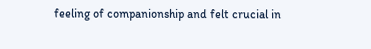feeling of companionship and felt crucial in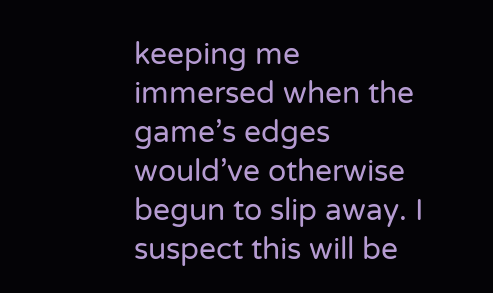keeping me immersed when the game’s edges would’ve otherwise begun to slip away. I suspect this will be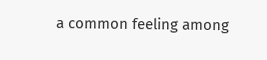a common feeling among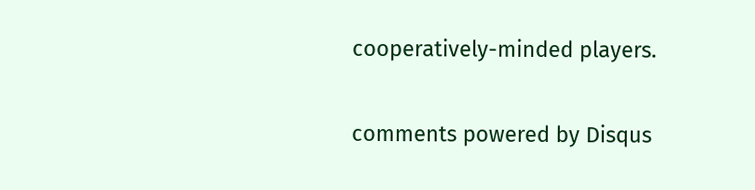cooperatively-minded players.

comments powered by Disqus